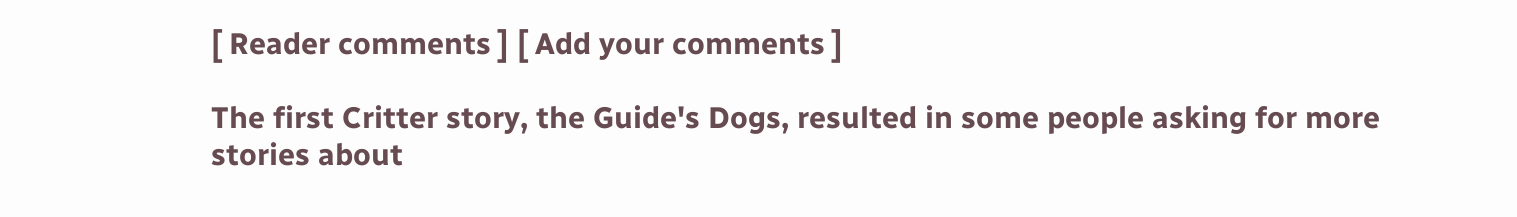[ Reader comments ] [ Add your comments ]

The first Critter story, the Guide's Dogs, resulted in some people asking for more stories about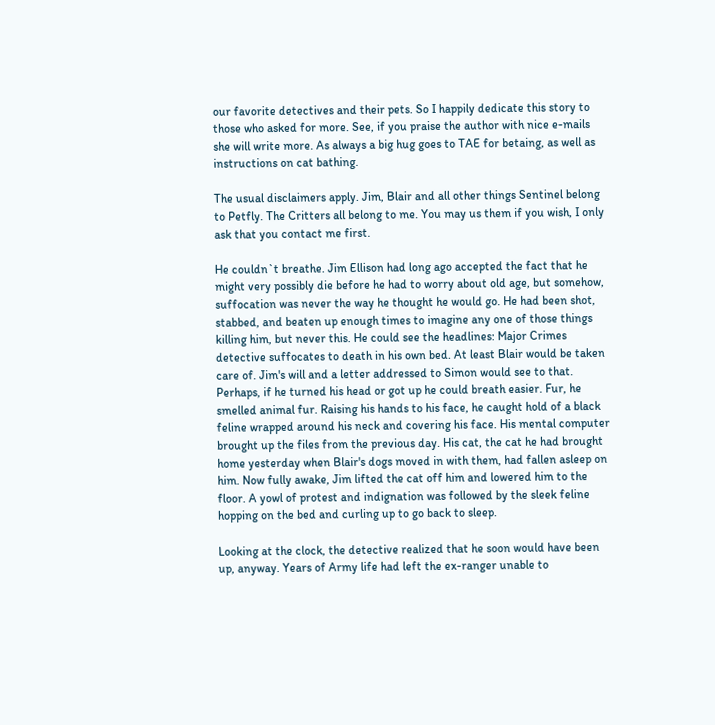our favorite detectives and their pets. So I happily dedicate this story to those who asked for more. See, if you praise the author with nice e-mails she will write more. As always a big hug goes to TAE for betaing, as well as instructions on cat bathing.

The usual disclaimers apply. Jim, Blair and all other things Sentinel belong to Petfly. The Critters all belong to me. You may us them if you wish, I only ask that you contact me first.

He couldn`t breathe. Jim Ellison had long ago accepted the fact that he might very possibly die before he had to worry about old age, but somehow, suffocation was never the way he thought he would go. He had been shot, stabbed, and beaten up enough times to imagine any one of those things killing him, but never this. He could see the headlines: Major Crimes detective suffocates to death in his own bed. At least Blair would be taken care of. Jim's will and a letter addressed to Simon would see to that. Perhaps, if he turned his head or got up he could breath easier. Fur, he smelled animal fur. Raising his hands to his face, he caught hold of a black feline wrapped around his neck and covering his face. His mental computer brought up the files from the previous day. His cat, the cat he had brought home yesterday when Blair's dogs moved in with them, had fallen asleep on him. Now fully awake, Jim lifted the cat off him and lowered him to the floor. A yowl of protest and indignation was followed by the sleek feline hopping on the bed and curling up to go back to sleep.

Looking at the clock, the detective realized that he soon would have been up, anyway. Years of Army life had left the ex-ranger unable to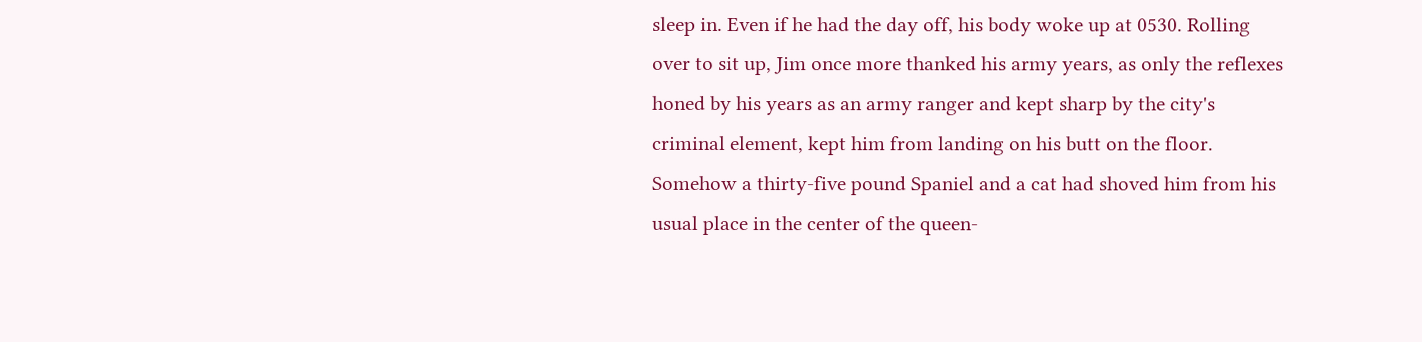sleep in. Even if he had the day off, his body woke up at 0530. Rolling over to sit up, Jim once more thanked his army years, as only the reflexes honed by his years as an army ranger and kept sharp by the city's criminal element, kept him from landing on his butt on the floor. Somehow a thirty-five pound Spaniel and a cat had shoved him from his usual place in the center of the queen-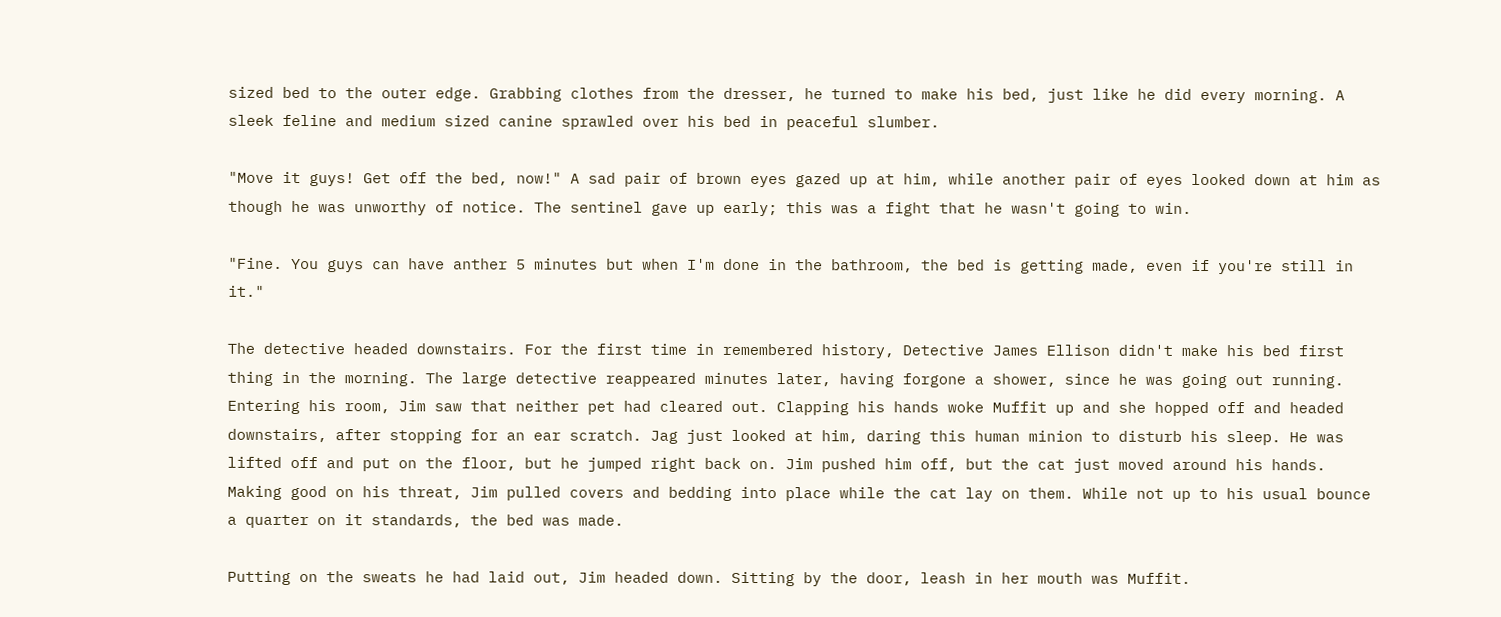sized bed to the outer edge. Grabbing clothes from the dresser, he turned to make his bed, just like he did every morning. A sleek feline and medium sized canine sprawled over his bed in peaceful slumber.

"Move it guys! Get off the bed, now!" A sad pair of brown eyes gazed up at him, while another pair of eyes looked down at him as though he was unworthy of notice. The sentinel gave up early; this was a fight that he wasn't going to win.

"Fine. You guys can have anther 5 minutes but when I'm done in the bathroom, the bed is getting made, even if you're still in it."

The detective headed downstairs. For the first time in remembered history, Detective James Ellison didn't make his bed first thing in the morning. The large detective reappeared minutes later, having forgone a shower, since he was going out running. Entering his room, Jim saw that neither pet had cleared out. Clapping his hands woke Muffit up and she hopped off and headed downstairs, after stopping for an ear scratch. Jag just looked at him, daring this human minion to disturb his sleep. He was lifted off and put on the floor, but he jumped right back on. Jim pushed him off, but the cat just moved around his hands. Making good on his threat, Jim pulled covers and bedding into place while the cat lay on them. While not up to his usual bounce a quarter on it standards, the bed was made.

Putting on the sweats he had laid out, Jim headed down. Sitting by the door, leash in her mouth was Muffit.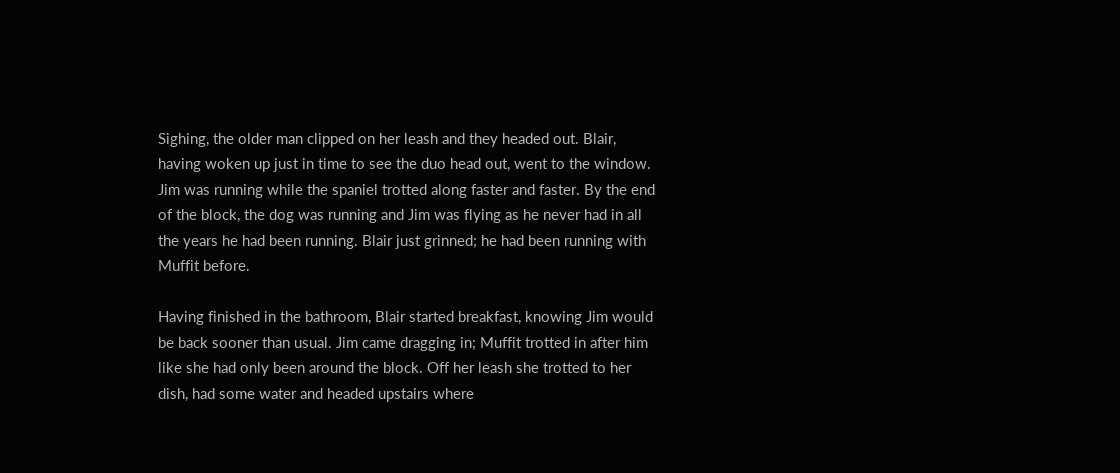Sighing, the older man clipped on her leash and they headed out. Blair, having woken up just in time to see the duo head out, went to the window. Jim was running while the spaniel trotted along faster and faster. By the end of the block, the dog was running and Jim was flying as he never had in all the years he had been running. Blair just grinned; he had been running with Muffit before.

Having finished in the bathroom, Blair started breakfast, knowing Jim would be back sooner than usual. Jim came dragging in; Muffit trotted in after him like she had only been around the block. Off her leash she trotted to her dish, had some water and headed upstairs where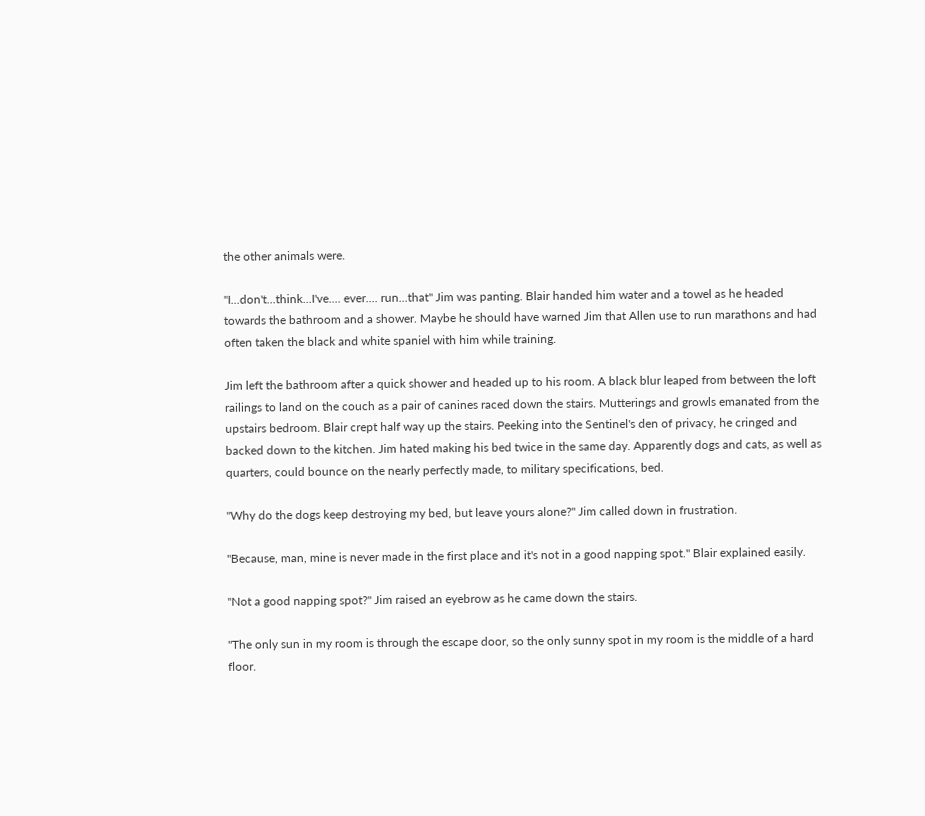the other animals were.

"I...don't...think...I've.... ever.... run...that" Jim was panting. Blair handed him water and a towel as he headed towards the bathroom and a shower. Maybe he should have warned Jim that Allen use to run marathons and had often taken the black and white spaniel with him while training.

Jim left the bathroom after a quick shower and headed up to his room. A black blur leaped from between the loft railings to land on the couch as a pair of canines raced down the stairs. Mutterings and growls emanated from the upstairs bedroom. Blair crept half way up the stairs. Peeking into the Sentinel's den of privacy, he cringed and backed down to the kitchen. Jim hated making his bed twice in the same day. Apparently dogs and cats, as well as quarters, could bounce on the nearly perfectly made, to military specifications, bed.

"Why do the dogs keep destroying my bed, but leave yours alone?" Jim called down in frustration.

"Because, man, mine is never made in the first place and it's not in a good napping spot." Blair explained easily.

"Not a good napping spot?" Jim raised an eyebrow as he came down the stairs.

"The only sun in my room is through the escape door, so the only sunny spot in my room is the middle of a hard floor.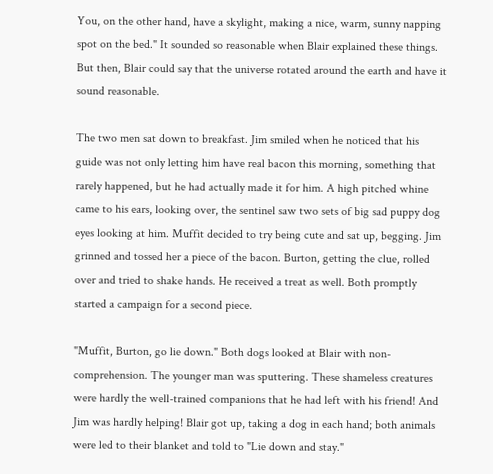You, on the other hand, have a skylight, making a nice, warm, sunny napping spot on the bed." It sounded so reasonable when Blair explained these things. But then, Blair could say that the universe rotated around the earth and have it sound reasonable.

The two men sat down to breakfast. Jim smiled when he noticed that his guide was not only letting him have real bacon this morning, something that rarely happened, but he had actually made it for him. A high pitched whine came to his ears, looking over, the sentinel saw two sets of big sad puppy dog eyes looking at him. Muffit decided to try being cute and sat up, begging. Jim grinned and tossed her a piece of the bacon. Burton, getting the clue, rolled over and tried to shake hands. He received a treat as well. Both promptly started a campaign for a second piece.

"Muffit, Burton, go lie down." Both dogs looked at Blair with non-comprehension. The younger man was sputtering. These shameless creatures were hardly the well-trained companions that he had left with his friend! And Jim was hardly helping! Blair got up, taking a dog in each hand; both animals were led to their blanket and told to "Lie down and stay."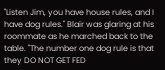"Listen Jim, you have house rules, and I have dog rules." Blair was glaring at his roommate as he marched back to the table. "The number one dog rule is that they DO NOT GET FED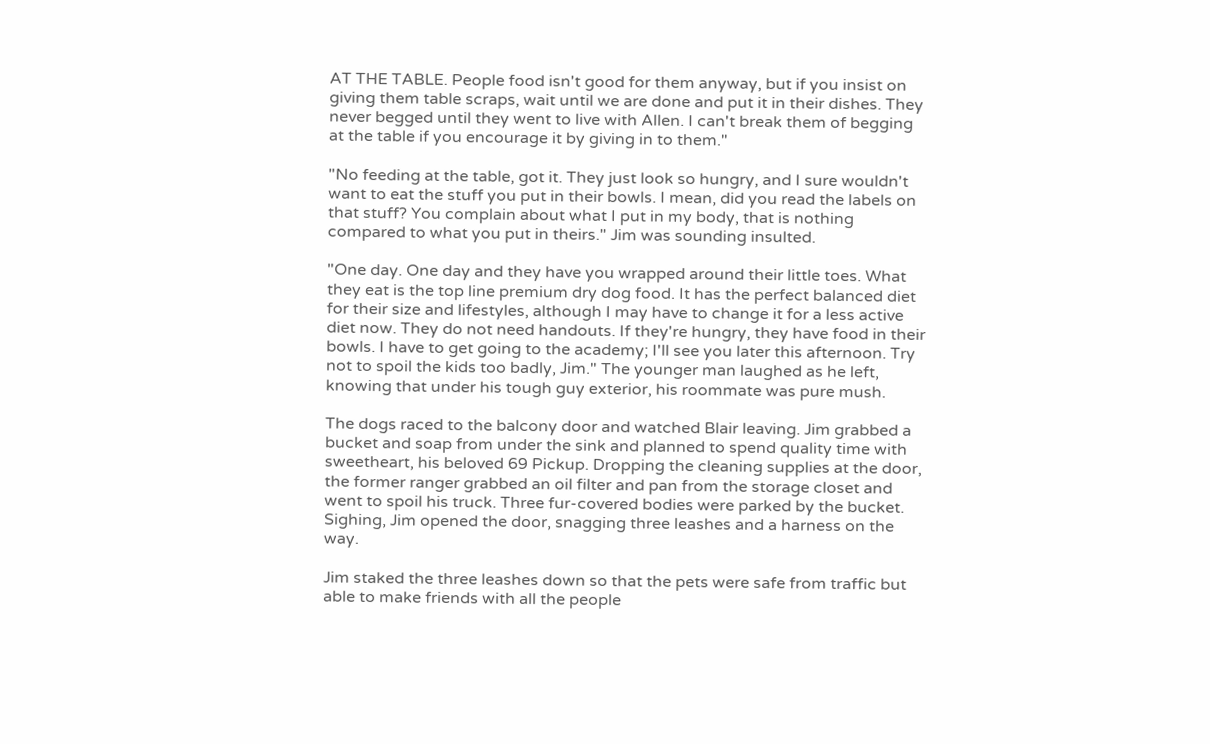AT THE TABLE. People food isn't good for them anyway, but if you insist on giving them table scraps, wait until we are done and put it in their dishes. They never begged until they went to live with Allen. I can't break them of begging at the table if you encourage it by giving in to them."

"No feeding at the table, got it. They just look so hungry, and I sure wouldn't want to eat the stuff you put in their bowls. I mean, did you read the labels on that stuff? You complain about what I put in my body, that is nothing compared to what you put in theirs." Jim was sounding insulted.

"One day. One day and they have you wrapped around their little toes. What they eat is the top line premium dry dog food. It has the perfect balanced diet for their size and lifestyles, although I may have to change it for a less active diet now. They do not need handouts. If they're hungry, they have food in their bowls. I have to get going to the academy; I'll see you later this afternoon. Try not to spoil the kids too badly, Jim." The younger man laughed as he left, knowing that under his tough guy exterior, his roommate was pure mush.

The dogs raced to the balcony door and watched Blair leaving. Jim grabbed a bucket and soap from under the sink and planned to spend quality time with sweetheart, his beloved 69 Pickup. Dropping the cleaning supplies at the door, the former ranger grabbed an oil filter and pan from the storage closet and went to spoil his truck. Three fur-covered bodies were parked by the bucket. Sighing, Jim opened the door, snagging three leashes and a harness on the way.

Jim staked the three leashes down so that the pets were safe from traffic but able to make friends with all the people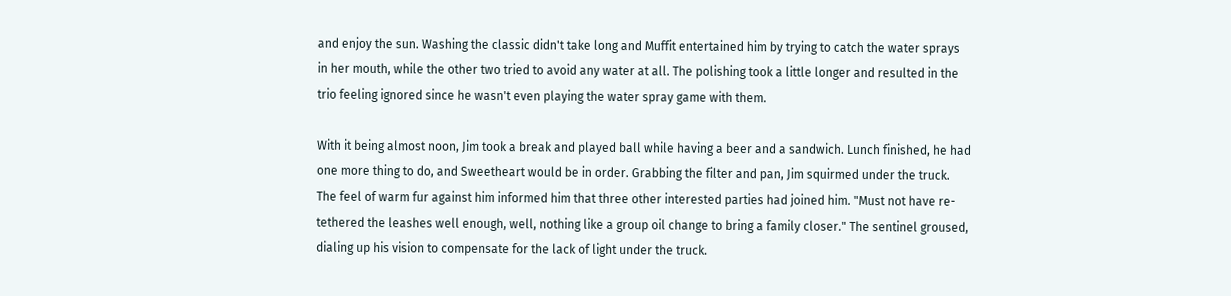and enjoy the sun. Washing the classic didn't take long and Muffit entertained him by trying to catch the water sprays in her mouth, while the other two tried to avoid any water at all. The polishing took a little longer and resulted in the trio feeling ignored since he wasn't even playing the water spray game with them.

With it being almost noon, Jim took a break and played ball while having a beer and a sandwich. Lunch finished, he had one more thing to do, and Sweetheart would be in order. Grabbing the filter and pan, Jim squirmed under the truck. The feel of warm fur against him informed him that three other interested parties had joined him. "Must not have re-tethered the leashes well enough, well, nothing like a group oil change to bring a family closer." The sentinel groused, dialing up his vision to compensate for the lack of light under the truck.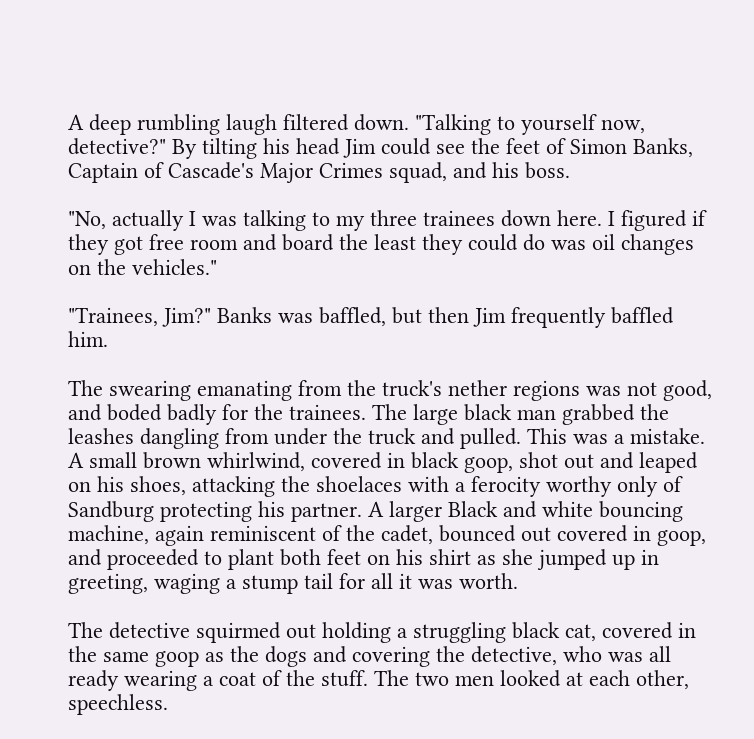A deep rumbling laugh filtered down. "Talking to yourself now, detective?" By tilting his head Jim could see the feet of Simon Banks, Captain of Cascade's Major Crimes squad, and his boss.

"No, actually I was talking to my three trainees down here. I figured if they got free room and board the least they could do was oil changes on the vehicles."

"Trainees, Jim?" Banks was baffled, but then Jim frequently baffled him.

The swearing emanating from the truck's nether regions was not good, and boded badly for the trainees. The large black man grabbed the leashes dangling from under the truck and pulled. This was a mistake. A small brown whirlwind, covered in black goop, shot out and leaped on his shoes, attacking the shoelaces with a ferocity worthy only of Sandburg protecting his partner. A larger Black and white bouncing machine, again reminiscent of the cadet, bounced out covered in goop, and proceeded to plant both feet on his shirt as she jumped up in greeting, waging a stump tail for all it was worth.

The detective squirmed out holding a struggling black cat, covered in the same goop as the dogs and covering the detective, who was all ready wearing a coat of the stuff. The two men looked at each other, speechless.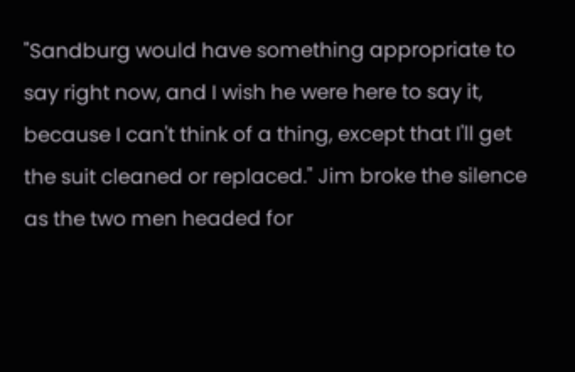"Sandburg would have something appropriate to say right now, and I wish he were here to say it, because I can't think of a thing, except that I'll get the suit cleaned or replaced." Jim broke the silence as the two men headed for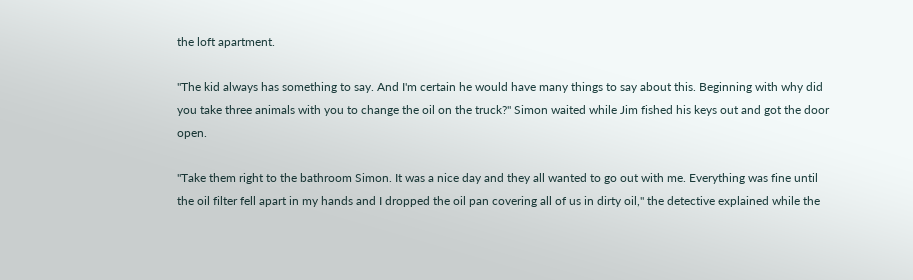the loft apartment.

"The kid always has something to say. And I'm certain he would have many things to say about this. Beginning with why did you take three animals with you to change the oil on the truck?" Simon waited while Jim fished his keys out and got the door open.

"Take them right to the bathroom Simon. It was a nice day and they all wanted to go out with me. Everything was fine until the oil filter fell apart in my hands and I dropped the oil pan covering all of us in dirty oil," the detective explained while the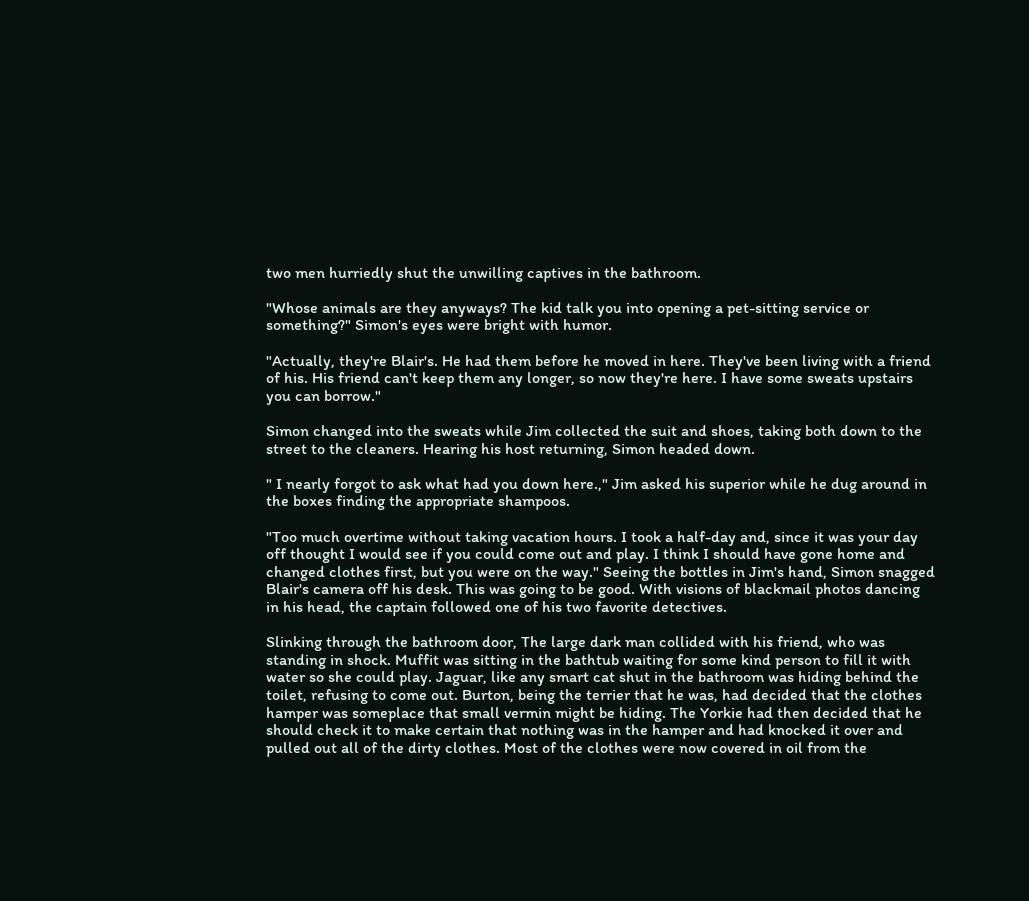two men hurriedly shut the unwilling captives in the bathroom.

"Whose animals are they anyways? The kid talk you into opening a pet-sitting service or something?" Simon's eyes were bright with humor.

"Actually, they're Blair's. He had them before he moved in here. They've been living with a friend of his. His friend can't keep them any longer, so now they're here. I have some sweats upstairs you can borrow."

Simon changed into the sweats while Jim collected the suit and shoes, taking both down to the street to the cleaners. Hearing his host returning, Simon headed down.

" I nearly forgot to ask what had you down here.," Jim asked his superior while he dug around in the boxes finding the appropriate shampoos.

"Too much overtime without taking vacation hours. I took a half-day and, since it was your day off thought I would see if you could come out and play. I think I should have gone home and changed clothes first, but you were on the way." Seeing the bottles in Jim's hand, Simon snagged Blair's camera off his desk. This was going to be good. With visions of blackmail photos dancing in his head, the captain followed one of his two favorite detectives.

Slinking through the bathroom door, The large dark man collided with his friend, who was standing in shock. Muffit was sitting in the bathtub waiting for some kind person to fill it with water so she could play. Jaguar, like any smart cat shut in the bathroom was hiding behind the toilet, refusing to come out. Burton, being the terrier that he was, had decided that the clothes hamper was someplace that small vermin might be hiding. The Yorkie had then decided that he should check it to make certain that nothing was in the hamper and had knocked it over and pulled out all of the dirty clothes. Most of the clothes were now covered in oil from the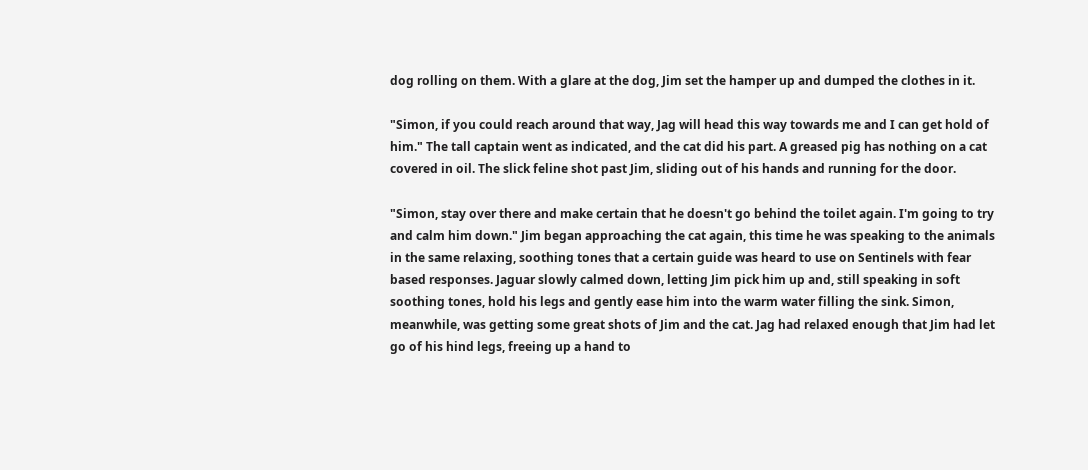dog rolling on them. With a glare at the dog, Jim set the hamper up and dumped the clothes in it.

"Simon, if you could reach around that way, Jag will head this way towards me and I can get hold of him." The tall captain went as indicated, and the cat did his part. A greased pig has nothing on a cat covered in oil. The slick feline shot past Jim, sliding out of his hands and running for the door.

"Simon, stay over there and make certain that he doesn't go behind the toilet again. I'm going to try and calm him down." Jim began approaching the cat again, this time he was speaking to the animals in the same relaxing, soothing tones that a certain guide was heard to use on Sentinels with fear based responses. Jaguar slowly calmed down, letting Jim pick him up and, still speaking in soft soothing tones, hold his legs and gently ease him into the warm water filling the sink. Simon, meanwhile, was getting some great shots of Jim and the cat. Jag had relaxed enough that Jim had let go of his hind legs, freeing up a hand to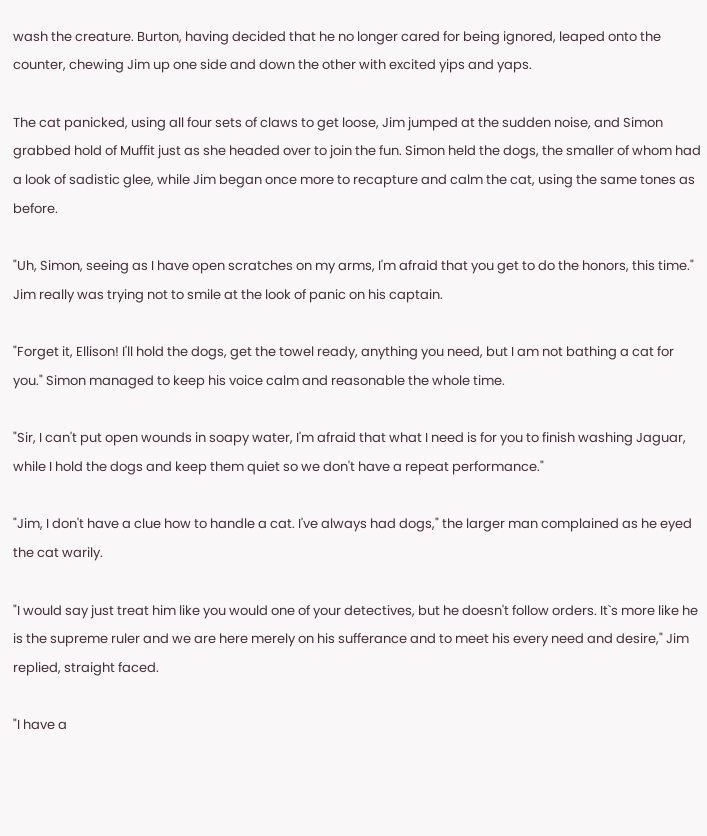wash the creature. Burton, having decided that he no longer cared for being ignored, leaped onto the counter, chewing Jim up one side and down the other with excited yips and yaps.

The cat panicked, using all four sets of claws to get loose, Jim jumped at the sudden noise, and Simon grabbed hold of Muffit just as she headed over to join the fun. Simon held the dogs, the smaller of whom had a look of sadistic glee, while Jim began once more to recapture and calm the cat, using the same tones as before.

"Uh, Simon, seeing as I have open scratches on my arms, I'm afraid that you get to do the honors, this time." Jim really was trying not to smile at the look of panic on his captain.

"Forget it, Ellison! I'll hold the dogs, get the towel ready, anything you need, but I am not bathing a cat for you." Simon managed to keep his voice calm and reasonable the whole time.

"Sir, I can't put open wounds in soapy water, I'm afraid that what I need is for you to finish washing Jaguar, while I hold the dogs and keep them quiet so we don't have a repeat performance."

"Jim, I don't have a clue how to handle a cat. I've always had dogs," the larger man complained as he eyed the cat warily.

"I would say just treat him like you would one of your detectives, but he doesn't follow orders. It`s more like he is the supreme ruler and we are here merely on his sufferance and to meet his every need and desire," Jim replied, straight faced.

"I have a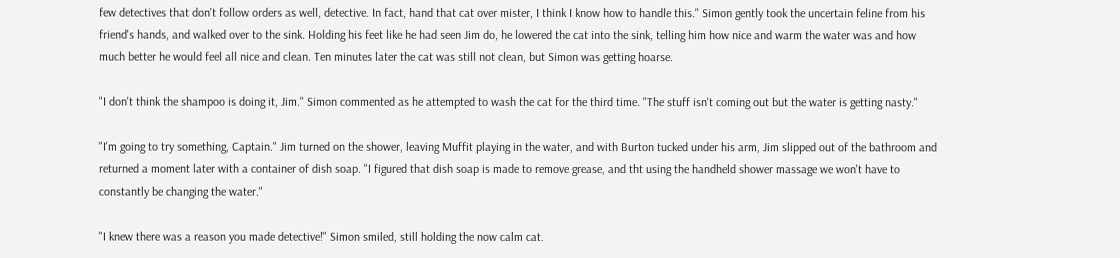few detectives that don't follow orders as well, detective. In fact, hand that cat over mister, I think I know how to handle this." Simon gently took the uncertain feline from his friend's hands, and walked over to the sink. Holding his feet like he had seen Jim do, he lowered the cat into the sink, telling him how nice and warm the water was and how much better he would feel all nice and clean. Ten minutes later the cat was still not clean, but Simon was getting hoarse.

"I don't think the shampoo is doing it, Jim." Simon commented as he attempted to wash the cat for the third time. "The stuff isn't coming out but the water is getting nasty."

"I'm going to try something, Captain." Jim turned on the shower, leaving Muffit playing in the water, and with Burton tucked under his arm, Jim slipped out of the bathroom and returned a moment later with a container of dish soap. "I figured that dish soap is made to remove grease, and tht using the handheld shower massage we won't have to constantly be changing the water."

"I knew there was a reason you made detective!" Simon smiled, still holding the now calm cat.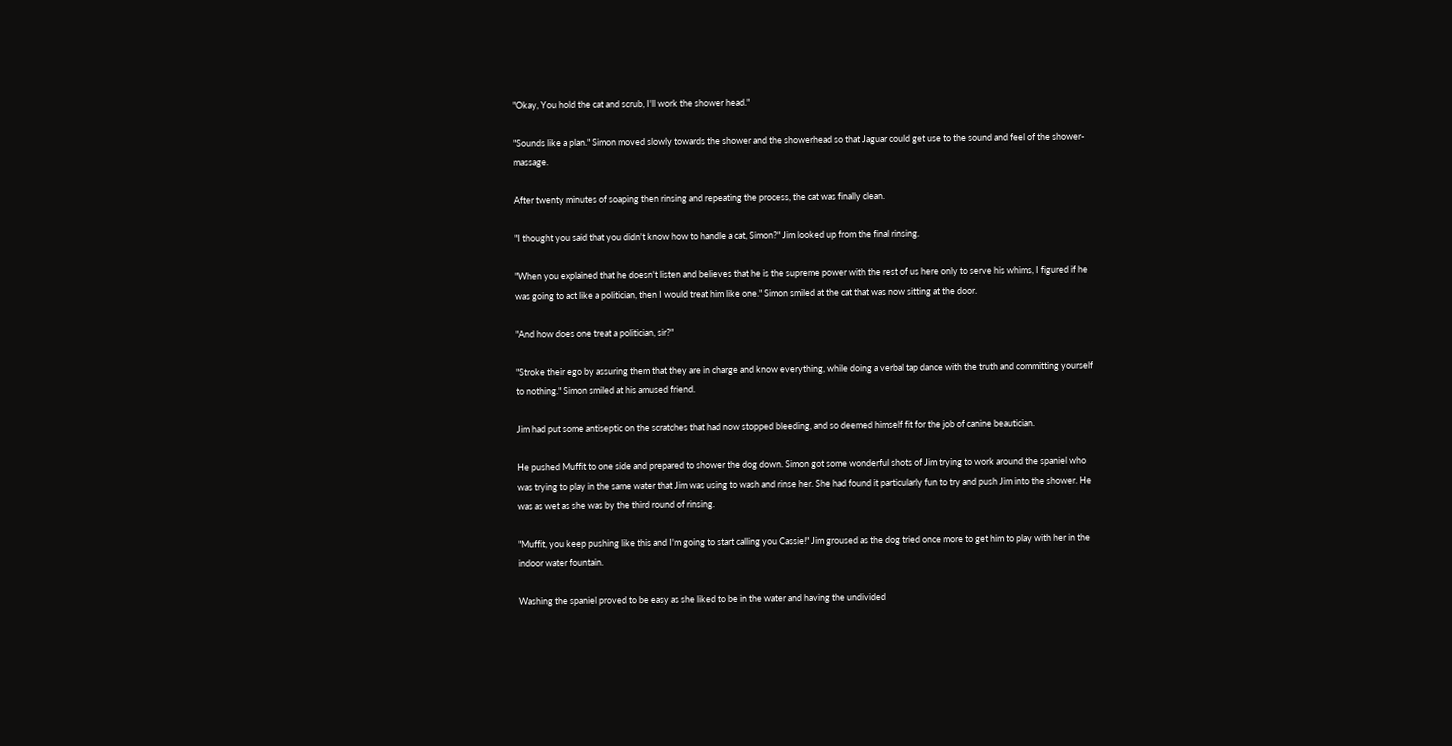"Okay, You hold the cat and scrub, I'll work the shower head."

"Sounds like a plan." Simon moved slowly towards the shower and the showerhead so that Jaguar could get use to the sound and feel of the shower-massage.

After twenty minutes of soaping then rinsing and repeating the process, the cat was finally clean.

"I thought you said that you didn't know how to handle a cat, Simon?" Jim looked up from the final rinsing.

"When you explained that he doesn't listen and believes that he is the supreme power with the rest of us here only to serve his whims, I figured if he was going to act like a politician, then I would treat him like one." Simon smiled at the cat that was now sitting at the door.

"And how does one treat a politician, sir?"

"Stroke their ego by assuring them that they are in charge and know everything, while doing a verbal tap dance with the truth and committing yourself to nothing." Simon smiled at his amused friend.

Jim had put some antiseptic on the scratches that had now stopped bleeding, and so deemed himself fit for the job of canine beautician.

He pushed Muffit to one side and prepared to shower the dog down. Simon got some wonderful shots of Jim trying to work around the spaniel who was trying to play in the same water that Jim was using to wash and rinse her. She had found it particularly fun to try and push Jim into the shower. He was as wet as she was by the third round of rinsing.

"Muffit, you keep pushing like this and I'm going to start calling you Cassie!" Jim groused as the dog tried once more to get him to play with her in the indoor water fountain.

Washing the spaniel proved to be easy as she liked to be in the water and having the undivided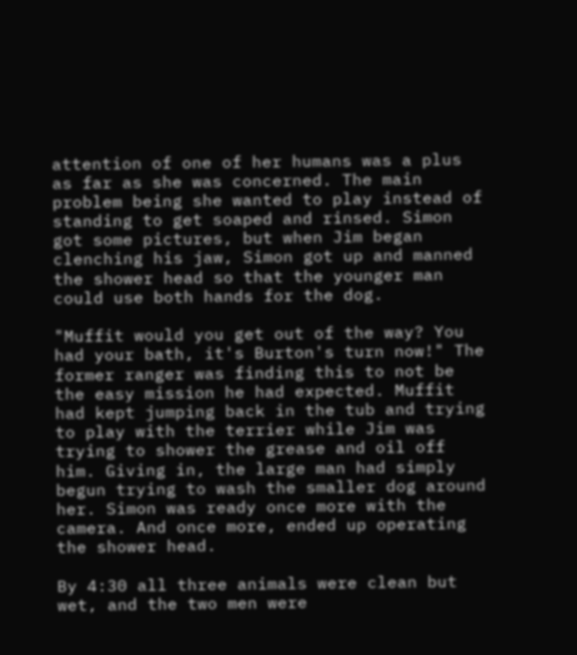attention of one of her humans was a plus as far as she was concerned. The main problem being she wanted to play instead of standing to get soaped and rinsed. Simon got some pictures, but when Jim began clenching his jaw, Simon got up and manned the shower head so that the younger man could use both hands for the dog.

"Muffit would you get out of the way? You had your bath, it's Burton's turn now!" The former ranger was finding this to not be the easy mission he had expected. Muffit had kept jumping back in the tub and trying to play with the terrier while Jim was trying to shower the grease and oil off him. Giving in, the large man had simply begun trying to wash the smaller dog around her. Simon was ready once more with the camera. And once more, ended up operating the shower head.

By 4:30 all three animals were clean but wet, and the two men were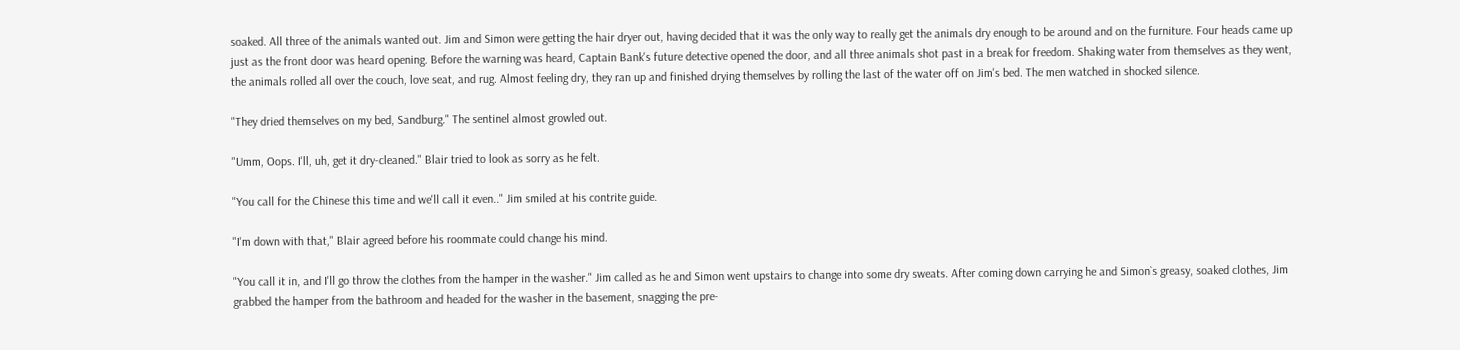soaked. All three of the animals wanted out. Jim and Simon were getting the hair dryer out, having decided that it was the only way to really get the animals dry enough to be around and on the furniture. Four heads came up just as the front door was heard opening. Before the warning was heard, Captain Bank's future detective opened the door, and all three animals shot past in a break for freedom. Shaking water from themselves as they went, the animals rolled all over the couch, love seat, and rug. Almost feeling dry, they ran up and finished drying themselves by rolling the last of the water off on Jim's bed. The men watched in shocked silence.

"They dried themselves on my bed, Sandburg." The sentinel almost growled out.

"Umm, Oops. I'll, uh, get it dry-cleaned." Blair tried to look as sorry as he felt.

"You call for the Chinese this time and we'll call it even.." Jim smiled at his contrite guide.

"I'm down with that," Blair agreed before his roommate could change his mind.

"You call it in, and I'll go throw the clothes from the hamper in the washer." Jim called as he and Simon went upstairs to change into some dry sweats. After coming down carrying he and Simon`s greasy, soaked clothes, Jim grabbed the hamper from the bathroom and headed for the washer in the basement, snagging the pre-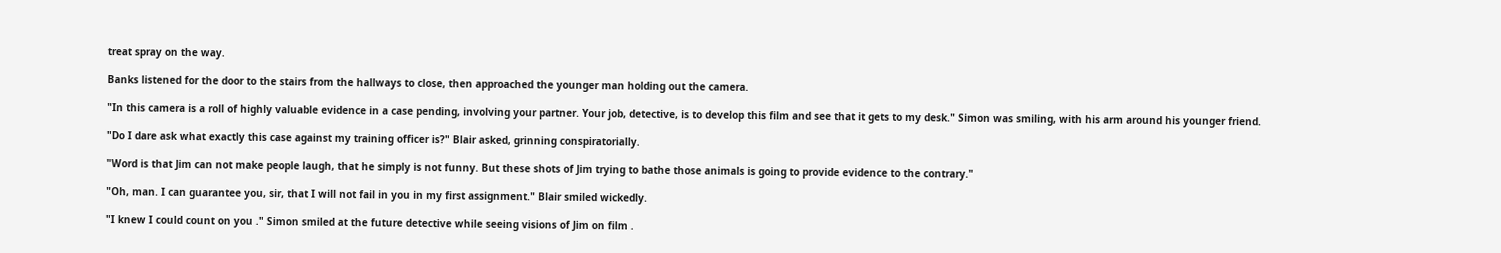treat spray on the way.

Banks listened for the door to the stairs from the hallways to close, then approached the younger man holding out the camera.

"In this camera is a roll of highly valuable evidence in a case pending, involving your partner. Your job, detective, is to develop this film and see that it gets to my desk." Simon was smiling, with his arm around his younger friend.

"Do I dare ask what exactly this case against my training officer is?" Blair asked, grinning conspiratorially.

"Word is that Jim can not make people laugh, that he simply is not funny. But these shots of Jim trying to bathe those animals is going to provide evidence to the contrary."

"Oh, man. I can guarantee you, sir, that I will not fail in you in my first assignment." Blair smiled wickedly.

"I knew I could count on you ." Simon smiled at the future detective while seeing visions of Jim on film .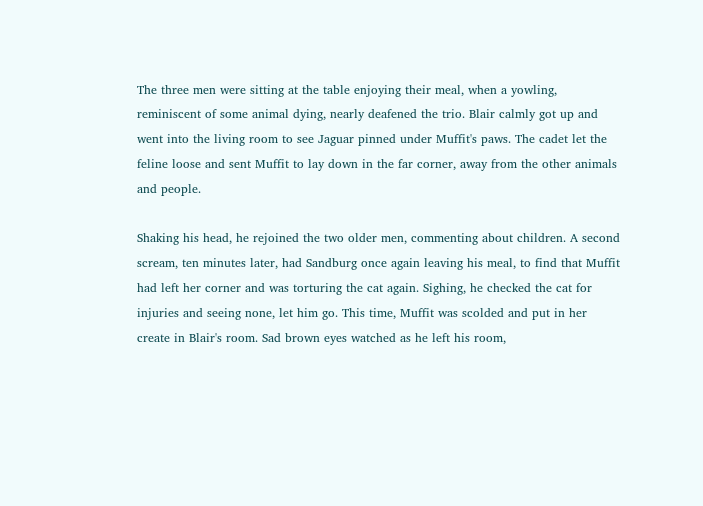The three men were sitting at the table enjoying their meal, when a yowling, reminiscent of some animal dying, nearly deafened the trio. Blair calmly got up and went into the living room to see Jaguar pinned under Muffit's paws. The cadet let the feline loose and sent Muffit to lay down in the far corner, away from the other animals and people.

Shaking his head, he rejoined the two older men, commenting about children. A second scream, ten minutes later, had Sandburg once again leaving his meal, to find that Muffit had left her corner and was torturing the cat again. Sighing, he checked the cat for injuries and seeing none, let him go. This time, Muffit was scolded and put in her create in Blair's room. Sad brown eyes watched as he left his room,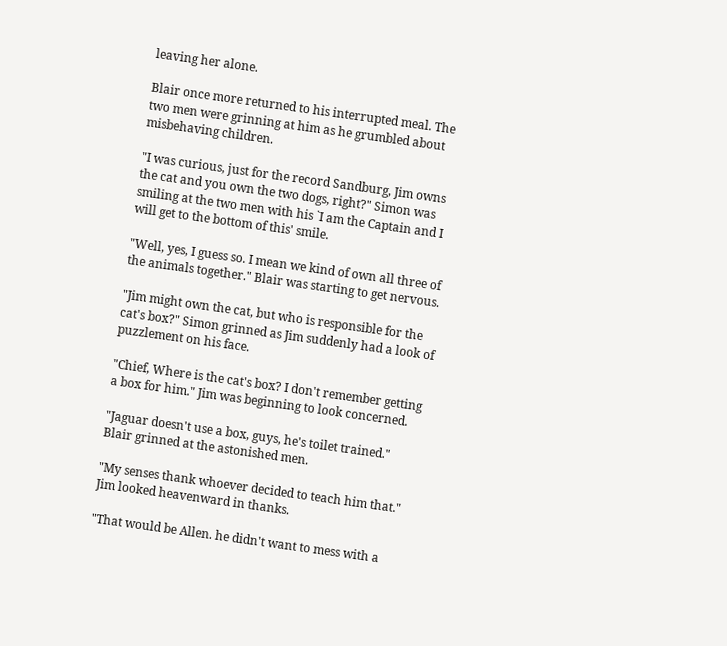leaving her alone.

Blair once more returned to his interrupted meal. The two men were grinning at him as he grumbled about misbehaving children.

"I was curious, just for the record Sandburg, Jim owns the cat and you own the two dogs, right?" Simon was smiling at the two men with his `I am the Captain and I will get to the bottom of this' smile.

"Well, yes, I guess so. I mean we kind of own all three of the animals together." Blair was starting to get nervous.

"Jim might own the cat, but who is responsible for the cat's box?" Simon grinned as Jim suddenly had a look of puzzlement on his face.

"Chief, Where is the cat's box? I don't remember getting a box for him." Jim was beginning to look concerned.

"Jaguar doesn't use a box, guys, he's toilet trained." Blair grinned at the astonished men.

"My senses thank whoever decided to teach him that." Jim looked heavenward in thanks.

"That would be Allen. he didn't want to mess with a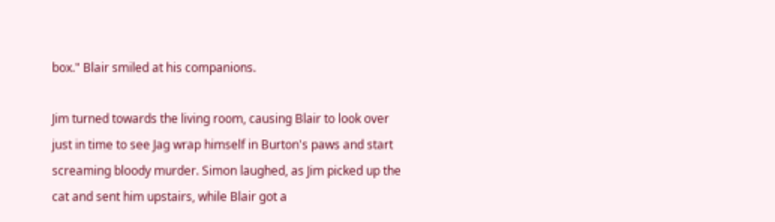box." Blair smiled at his companions.

Jim turned towards the living room, causing Blair to look over just in time to see Jag wrap himself in Burton's paws and start screaming bloody murder. Simon laughed, as Jim picked up the cat and sent him upstairs, while Blair got a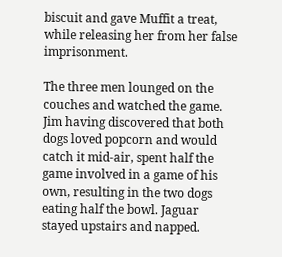biscuit and gave Muffit a treat, while releasing her from her false imprisonment.

The three men lounged on the couches and watched the game. Jim having discovered that both dogs loved popcorn and would catch it mid-air, spent half the game involved in a game of his own, resulting in the two dogs eating half the bowl. Jaguar stayed upstairs and napped.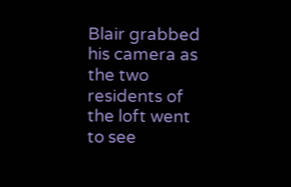Blair grabbed his camera as the two residents of the loft went to see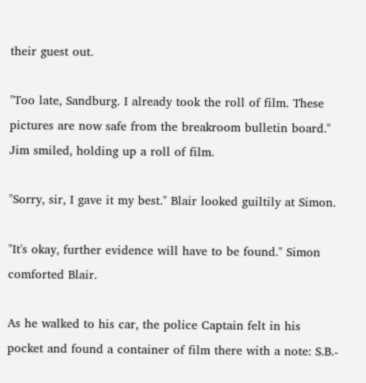their guest out.

"Too late, Sandburg. I already took the roll of film. These pictures are now safe from the breakroom bulletin board." Jim smiled, holding up a roll of film.

"Sorry, sir, I gave it my best." Blair looked guiltily at Simon.

"It's okay, further evidence will have to be found." Simon comforted Blair.

As he walked to his car, the police Captain felt in his pocket and found a container of film there with a note: S.B.-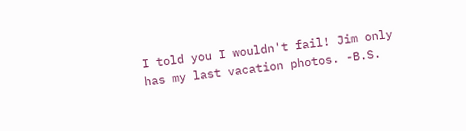I told you I wouldn't fail! Jim only has my last vacation photos. -B.S.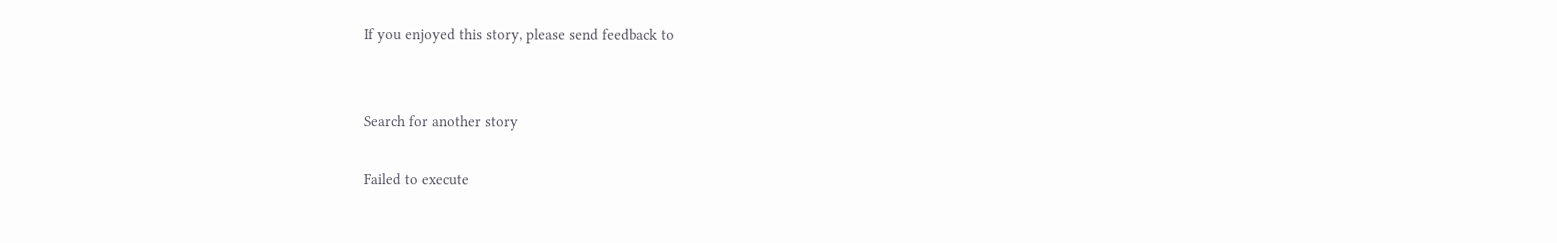If you enjoyed this story, please send feedback to


Search for another story

Failed to execute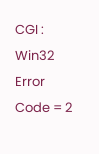CGI : Win32 Error Code = 2